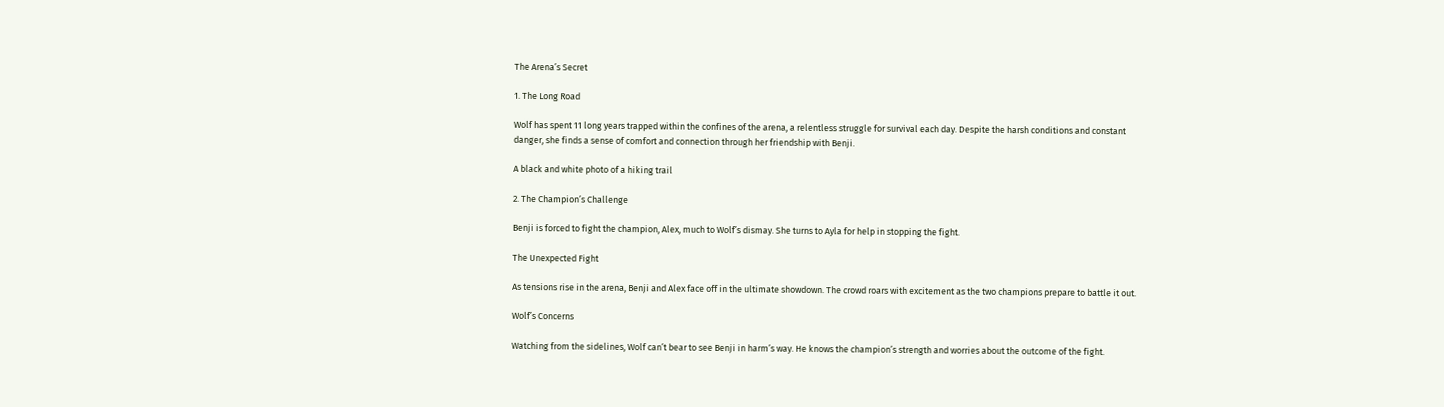The Arena’s Secret

1. The Long Road

Wolf has spent 11 long years trapped within the confines of the arena, a relentless struggle for survival each day. Despite the harsh conditions and constant danger, she finds a sense of comfort and connection through her friendship with Benji.

A black and white photo of a hiking trail

2. The Champion’s Challenge

Benji is forced to fight the champion, Alex, much to Wolf’s dismay. She turns to Ayla for help in stopping the fight.

The Unexpected Fight

As tensions rise in the arena, Benji and Alex face off in the ultimate showdown. The crowd roars with excitement as the two champions prepare to battle it out.

Wolf’s Concerns

Watching from the sidelines, Wolf can’t bear to see Benji in harm’s way. He knows the champion’s strength and worries about the outcome of the fight.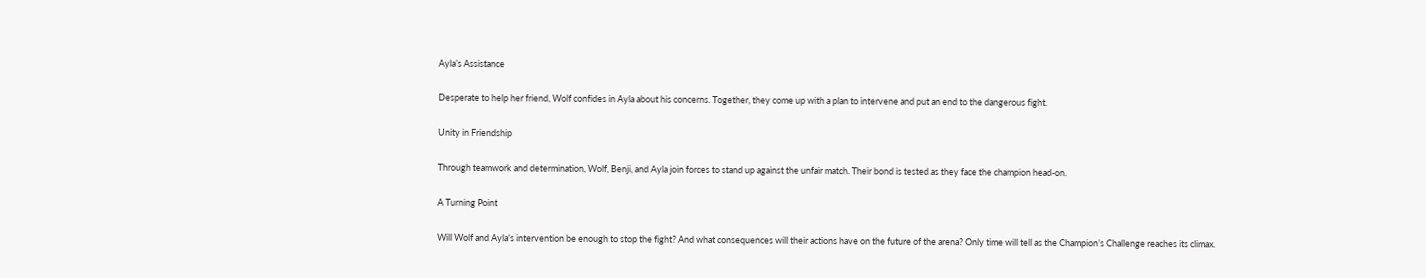Ayla’s Assistance

Desperate to help her friend, Wolf confides in Ayla about his concerns. Together, they come up with a plan to intervene and put an end to the dangerous fight.

Unity in Friendship

Through teamwork and determination, Wolf, Benji, and Ayla join forces to stand up against the unfair match. Their bond is tested as they face the champion head-on.

A Turning Point

Will Wolf and Ayla’s intervention be enough to stop the fight? And what consequences will their actions have on the future of the arena? Only time will tell as the Champion’s Challenge reaches its climax.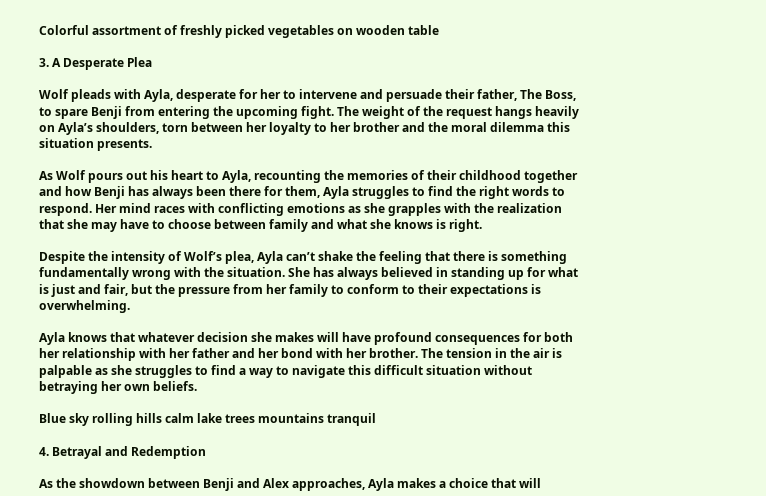Colorful assortment of freshly picked vegetables on wooden table

3. A Desperate Plea

Wolf pleads with Ayla, desperate for her to intervene and persuade their father, The Boss, to spare Benji from entering the upcoming fight. The weight of the request hangs heavily on Ayla’s shoulders, torn between her loyalty to her brother and the moral dilemma this situation presents.

As Wolf pours out his heart to Ayla, recounting the memories of their childhood together and how Benji has always been there for them, Ayla struggles to find the right words to respond. Her mind races with conflicting emotions as she grapples with the realization that she may have to choose between family and what she knows is right.

Despite the intensity of Wolf’s plea, Ayla can’t shake the feeling that there is something fundamentally wrong with the situation. She has always believed in standing up for what is just and fair, but the pressure from her family to conform to their expectations is overwhelming.

Ayla knows that whatever decision she makes will have profound consequences for both her relationship with her father and her bond with her brother. The tension in the air is palpable as she struggles to find a way to navigate this difficult situation without betraying her own beliefs.

Blue sky rolling hills calm lake trees mountains tranquil

4. Betrayal and Redemption

As the showdown between Benji and Alex approaches, Ayla makes a choice that will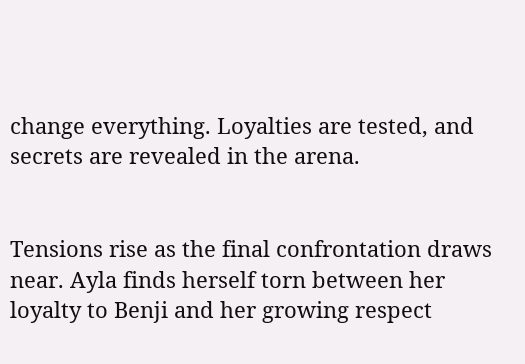change everything. Loyalties are tested, and secrets are revealed in the arena.


Tensions rise as the final confrontation draws near. Ayla finds herself torn between her loyalty to Benji and her growing respect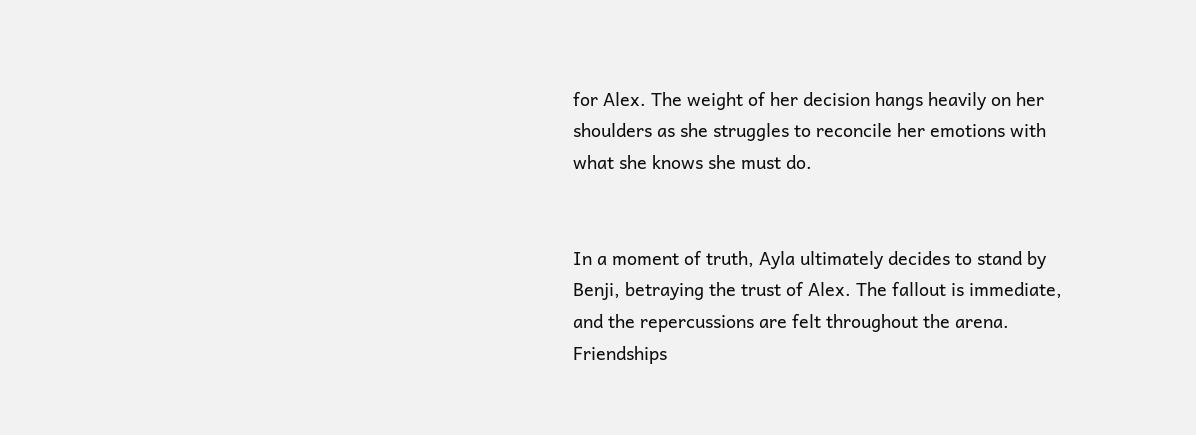for Alex. The weight of her decision hangs heavily on her shoulders as she struggles to reconcile her emotions with what she knows she must do.


In a moment of truth, Ayla ultimately decides to stand by Benji, betraying the trust of Alex. The fallout is immediate, and the repercussions are felt throughout the arena. Friendships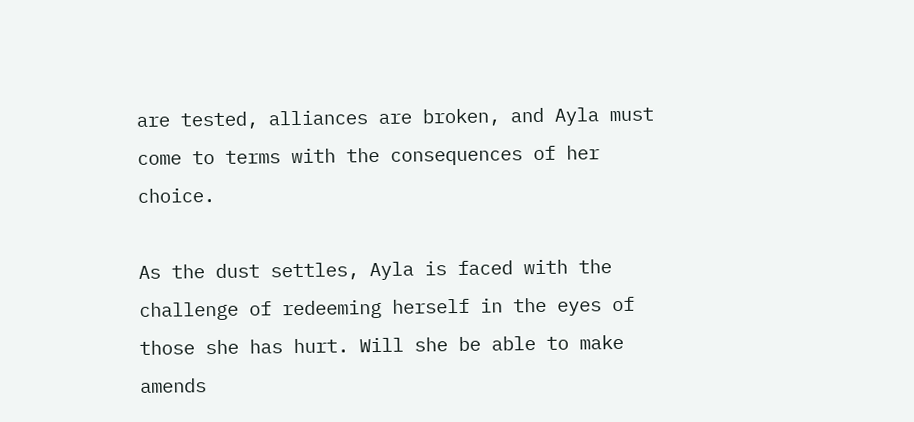are tested, alliances are broken, and Ayla must come to terms with the consequences of her choice.

As the dust settles, Ayla is faced with the challenge of redeeming herself in the eyes of those she has hurt. Will she be able to make amends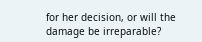for her decision, or will the damage be irreparable?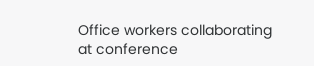Office workers collaborating at conference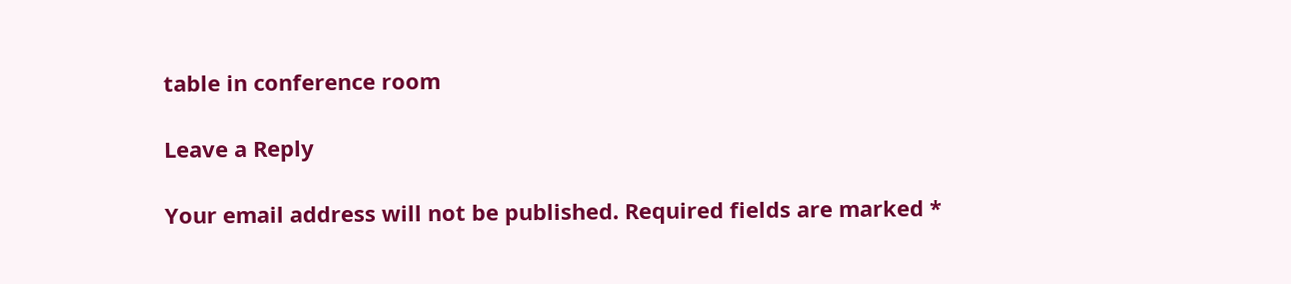table in conference room

Leave a Reply

Your email address will not be published. Required fields are marked *